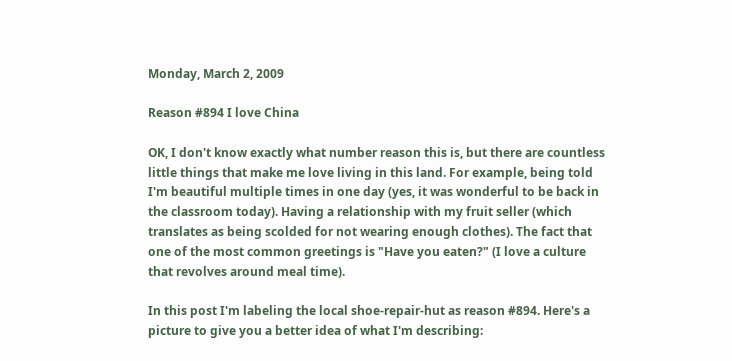Monday, March 2, 2009

Reason #894 I love China

OK, I don't know exactly what number reason this is, but there are countless little things that make me love living in this land. For example, being told I'm beautiful multiple times in one day (yes, it was wonderful to be back in the classroom today). Having a relationship with my fruit seller (which translates as being scolded for not wearing enough clothes). The fact that one of the most common greetings is "Have you eaten?" (I love a culture that revolves around meal time).

In this post I'm labeling the local shoe-repair-hut as reason #894. Here's a picture to give you a better idea of what I'm describing: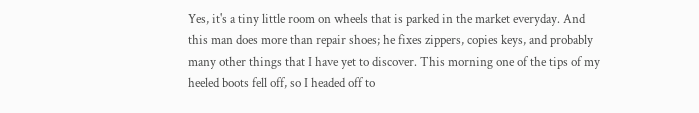Yes, it's a tiny little room on wheels that is parked in the market everyday. And this man does more than repair shoes; he fixes zippers, copies keys, and probably many other things that I have yet to discover. This morning one of the tips of my heeled boots fell off, so I headed off to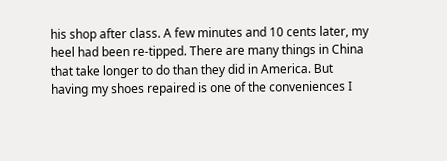his shop after class. A few minutes and 10 cents later, my heel had been re-tipped. There are many things in China that take longer to do than they did in America. But having my shoes repaired is one of the conveniences I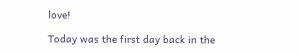love!

Today was the first day back in the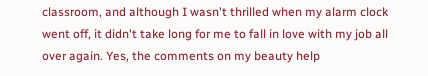classroom, and although I wasn't thrilled when my alarm clock went off, it didn't take long for me to fall in love with my job all over again. Yes, the comments on my beauty help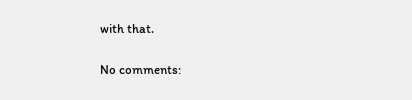with that.

No comments: